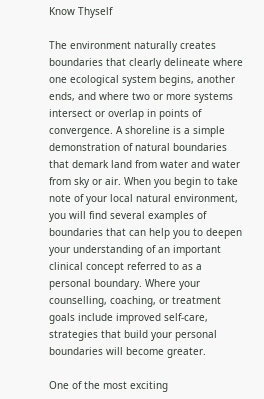Know Thyself

The environment naturally creates boundaries that clearly delineate where one ecological system begins, another ends, and where two or more systems intersect or overlap in points of convergence. A shoreline is a simple demonstration of natural boundaries that demark land from water and water from sky or air. When you begin to take note of your local natural environment, you will find several examples of boundaries that can help you to deepen your understanding of an important clinical concept referred to as a personal boundary. Where your counselling, coaching, or treatment goals include improved self-care, strategies that build your personal boundaries will become greater.

One of the most exciting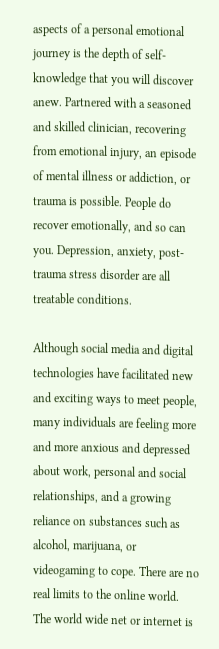aspects of a personal emotional journey is the depth of self-knowledge that you will discover anew. Partnered with a seasoned and skilled clinician, recovering from emotional injury, an episode of mental illness or addiction, or trauma is possible. People do recover emotionally, and so can you. Depression, anxiety, post-trauma stress disorder are all treatable conditions.

Although social media and digital technologies have facilitated new and exciting ways to meet people, many individuals are feeling more and more anxious and depressed about work, personal and social relationships, and a growing reliance on substances such as alcohol, marijuana, or videogaming to cope. There are no real limits to the online world. The world wide net or internet is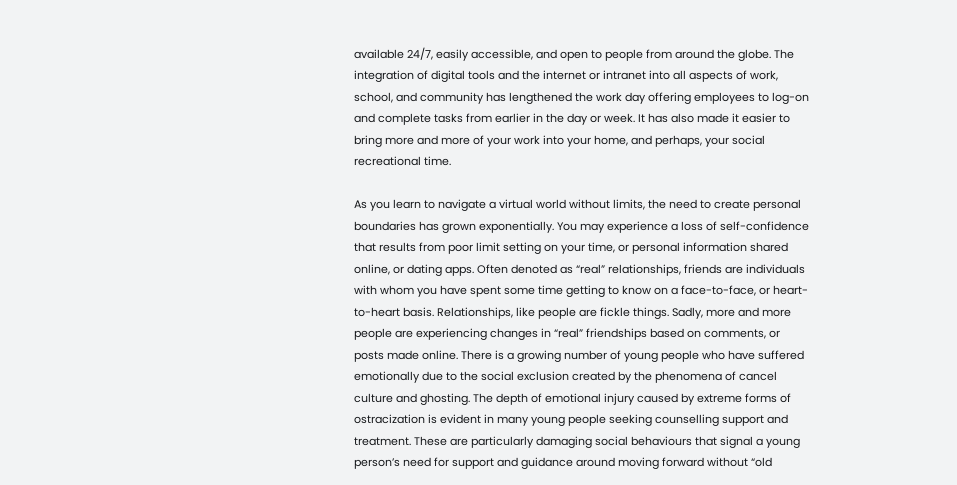available 24/7, easily accessible, and open to people from around the globe. The integration of digital tools and the internet or intranet into all aspects of work, school, and community has lengthened the work day offering employees to log-on and complete tasks from earlier in the day or week. It has also made it easier to bring more and more of your work into your home, and perhaps, your social recreational time.

As you learn to navigate a virtual world without limits, the need to create personal boundaries has grown exponentially. You may experience a loss of self-confidence that results from poor limit setting on your time, or personal information shared online, or dating apps. Often denoted as “real” relationships, friends are individuals with whom you have spent some time getting to know on a face-to-face, or heart-to-heart basis. Relationships, like people are fickle things. Sadly, more and more people are experiencing changes in “real” friendships based on comments, or posts made online. There is a growing number of young people who have suffered emotionally due to the social exclusion created by the phenomena of cancel culture and ghosting. The depth of emotional injury caused by extreme forms of ostracization is evident in many young people seeking counselling support and treatment. These are particularly damaging social behaviours that signal a young person’s need for support and guidance around moving forward without “old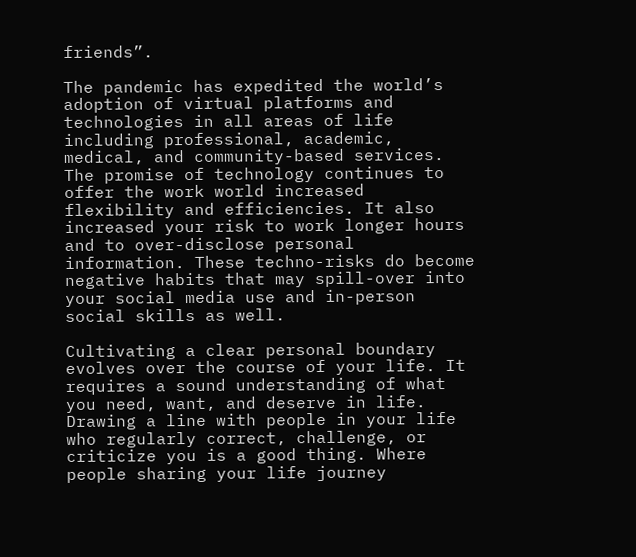friends”.

The pandemic has expedited the world’s adoption of virtual platforms and technologies in all areas of life including professional, academic, medical, and community-based services. The promise of technology continues to offer the work world increased flexibility and efficiencies. It also increased your risk to work longer hours and to over-disclose personal information. These techno-risks do become negative habits that may spill-over into your social media use and in-person social skills as well.

Cultivating a clear personal boundary evolves over the course of your life. It requires a sound understanding of what you need, want, and deserve in life. Drawing a line with people in your life who regularly correct, challenge, or criticize you is a good thing. Where people sharing your life journey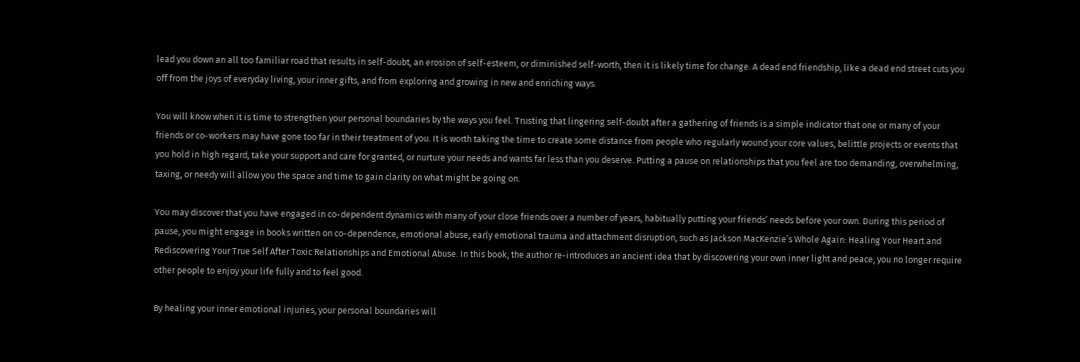lead you down an all too familiar road that results in self-doubt, an erosion of self-esteem, or diminished self-worth, then it is likely time for change. A dead end friendship, like a dead end street cuts you off from the joys of everyday living, your inner gifts, and from exploring and growing in new and enriching ways.

You will know when it is time to strengthen your personal boundaries by the ways you feel. Trusting that lingering self-doubt after a gathering of friends is a simple indicator that one or many of your friends or co-workers may have gone too far in their treatment of you. It is worth taking the time to create some distance from people who regularly wound your core values, belittle projects or events that you hold in high regard, take your support and care for granted, or nurture your needs and wants far less than you deserve. Putting a pause on relationships that you feel are too demanding, overwhelming, taxing, or needy will allow you the space and time to gain clarity on what might be going on.

You may discover that you have engaged in co-dependent dynamics with many of your close friends over a number of years, habitually putting your friends’ needs before your own. During this period of pause, you might engage in books written on co-dependence, emotional abuse, early emotional trauma and attachment disruption, such as Jackson MacKenzie’s Whole Again: Healing Your Heart and Rediscovering Your True Self After Toxic Relationships and Emotional Abuse. In this book, the author re-introduces an ancient idea that by discovering your own inner light and peace, you no longer require other people to enjoy your life fully and to feel good.

By healing your inner emotional injuries, your personal boundaries will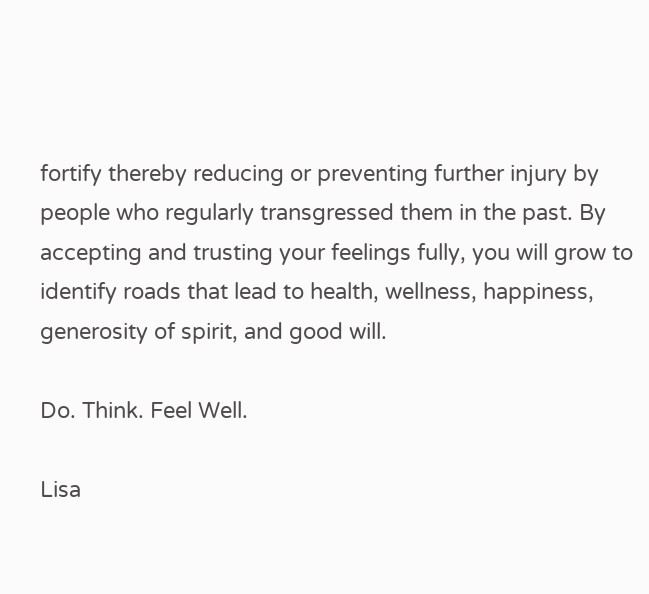fortify thereby reducing or preventing further injury by people who regularly transgressed them in the past. By accepting and trusting your feelings fully, you will grow to identify roads that lead to health, wellness, happiness, generosity of spirit, and good will.

Do. Think. Feel Well.

Lisa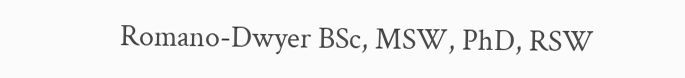Romano-Dwyer BSc, MSW, PhD, RSW